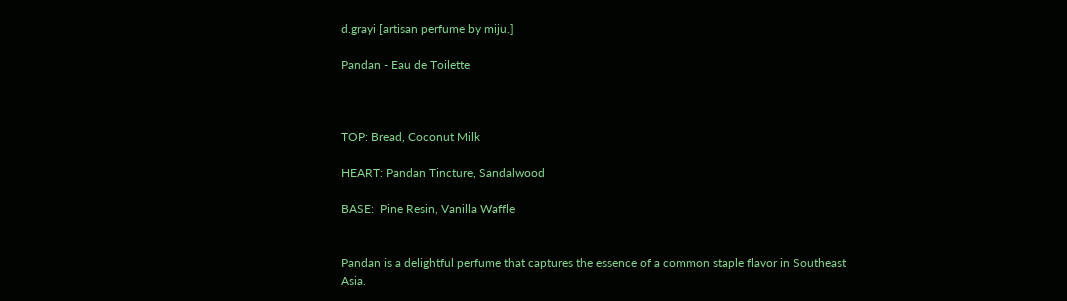d.grayi [artisan perfume by miju.]

Pandan - Eau de Toilette



TOP: Bread, Coconut Milk

HEART: Pandan Tincture, Sandalwood

BASE:  Pine Resin, Vanilla Waffle


Pandan is a delightful perfume that captures the essence of a common staple flavor in Southeast Asia.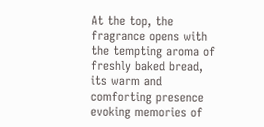At the top, the fragrance opens with the tempting aroma of freshly baked bread, its warm and comforting presence evoking memories of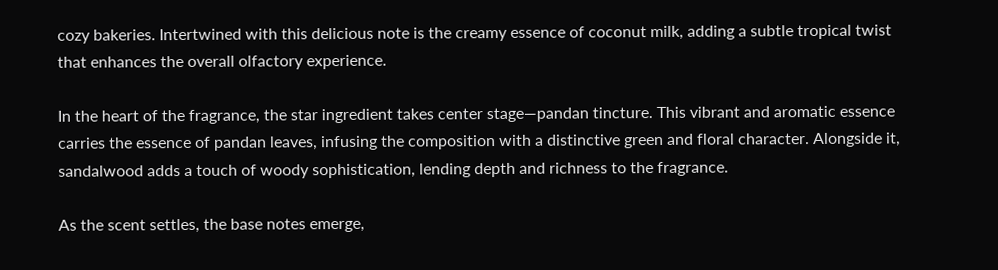cozy bakeries. Intertwined with this delicious note is the creamy essence of coconut milk, adding a subtle tropical twist that enhances the overall olfactory experience.

In the heart of the fragrance, the star ingredient takes center stage—pandan tincture. This vibrant and aromatic essence carries the essence of pandan leaves, infusing the composition with a distinctive green and floral character. Alongside it, sandalwood adds a touch of woody sophistication, lending depth and richness to the fragrance.

As the scent settles, the base notes emerge,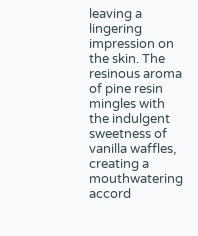leaving a lingering impression on the skin. The resinous aroma of pine resin mingles with the indulgent sweetness of vanilla waffles, creating a mouthwatering accord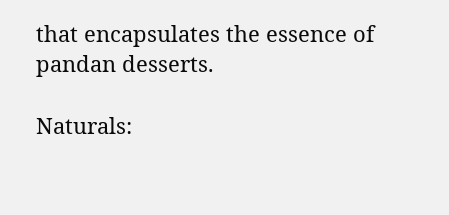that encapsulates the essence of pandan desserts.

Naturals: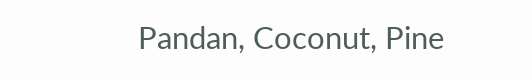Pandan, Coconut, Pine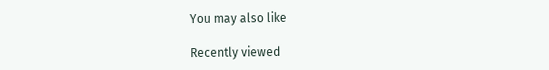You may also like

Recently viewed